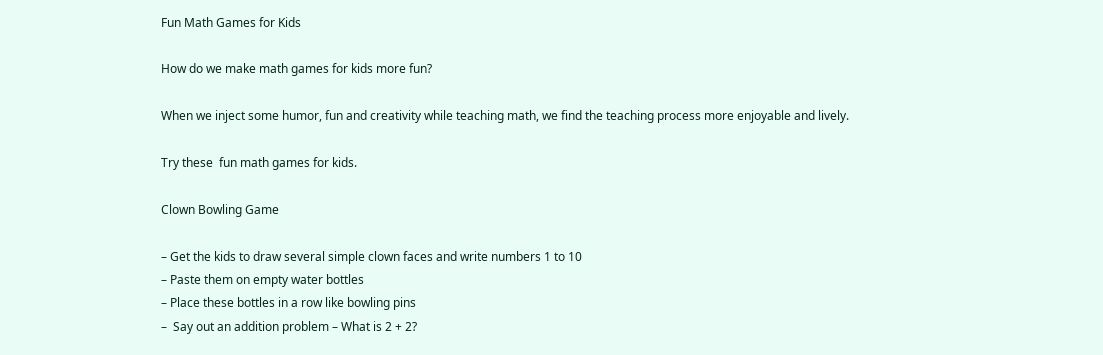Fun Math Games for Kids

How do we make math games for kids more fun?

When we inject some humor, fun and creativity while teaching math, we find the teaching process more enjoyable and lively.

Try these  fun math games for kids.

Clown Bowling Game

– Get the kids to draw several simple clown faces and write numbers 1 to 10
– Paste them on empty water bottles
– Place these bottles in a row like bowling pins
–  Say out an addition problem – What is 2 + 2?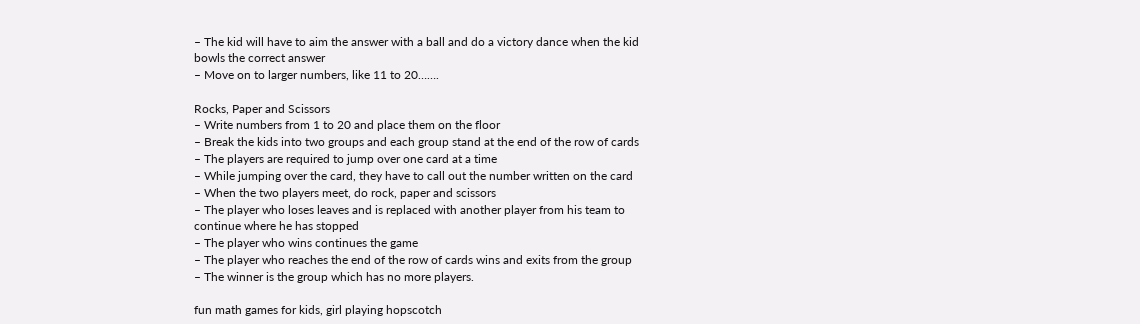– The kid will have to aim the answer with a ball and do a victory dance when the kid bowls the correct answer
– Move on to larger numbers, like 11 to 20…….

Rocks, Paper and Scissors
– Write numbers from 1 to 20 and place them on the floor
– Break the kids into two groups and each group stand at the end of the row of cards
– The players are required to jump over one card at a time
– While jumping over the card, they have to call out the number written on the card
– When the two players meet, do rock, paper and scissors
– The player who loses leaves and is replaced with another player from his team to continue where he has stopped
– The player who wins continues the game
– The player who reaches the end of the row of cards wins and exits from the group
– The winner is the group which has no more players.

fun math games for kids, girl playing hopscotch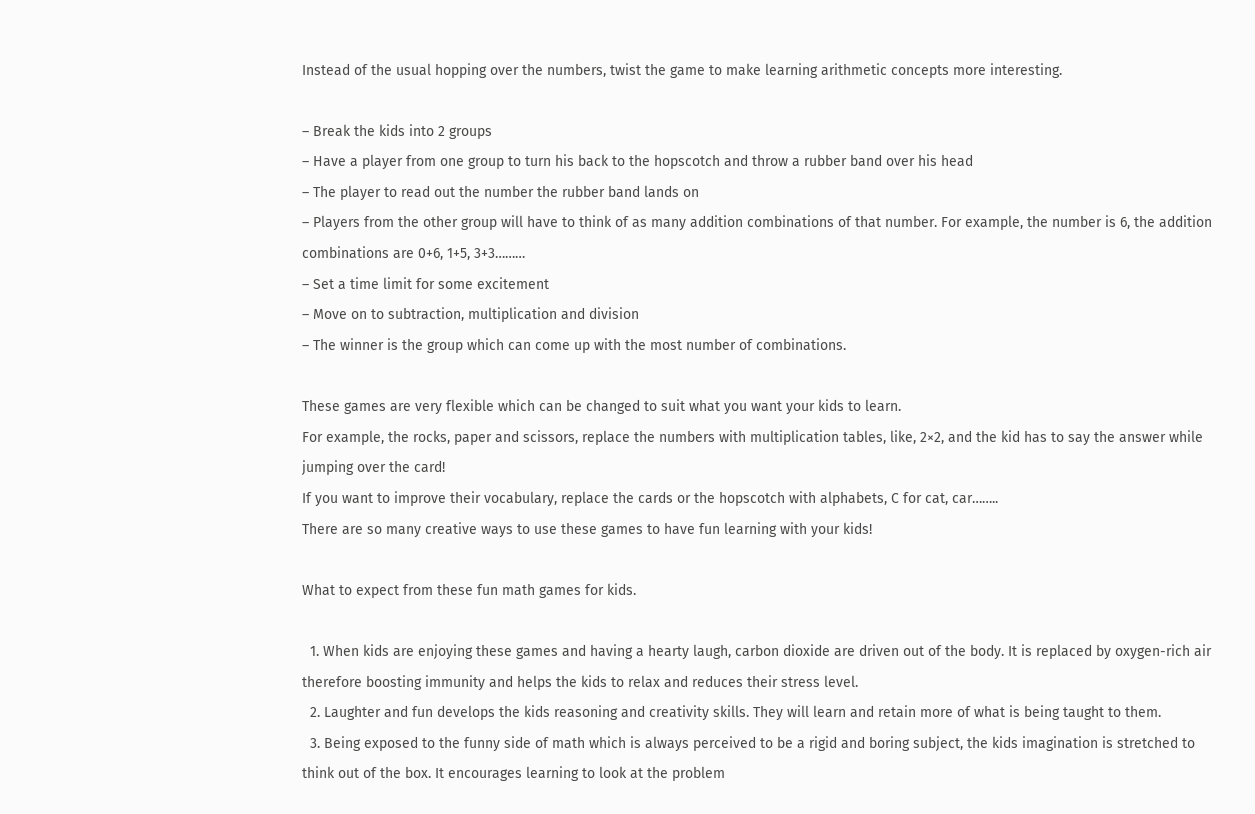Instead of the usual hopping over the numbers, twist the game to make learning arithmetic concepts more interesting.

– Break the kids into 2 groups
– Have a player from one group to turn his back to the hopscotch and throw a rubber band over his head
– The player to read out the number the rubber band lands on
– Players from the other group will have to think of as many addition combinations of that number. For example, the number is 6, the addition combinations are 0+6, 1+5, 3+3………
– Set a time limit for some excitement
– Move on to subtraction, multiplication and division
– The winner is the group which can come up with the most number of combinations.

These games are very flexible which can be changed to suit what you want your kids to learn.
For example, the rocks, paper and scissors, replace the numbers with multiplication tables, like, 2×2, and the kid has to say the answer while jumping over the card!
If you want to improve their vocabulary, replace the cards or the hopscotch with alphabets, C for cat, car……..
There are so many creative ways to use these games to have fun learning with your kids!

What to expect from these fun math games for kids.

  1. When kids are enjoying these games and having a hearty laugh, carbon dioxide are driven out of the body. It is replaced by oxygen-rich air therefore boosting immunity and helps the kids to relax and reduces their stress level.
  2. Laughter and fun develops the kids reasoning and creativity skills. They will learn and retain more of what is being taught to them.
  3. Being exposed to the funny side of math which is always perceived to be a rigid and boring subject, the kids imagination is stretched to think out of the box. It encourages learning to look at the problem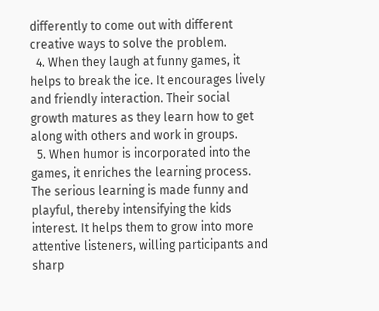differently to come out with different creative ways to solve the problem.
  4. When they laugh at funny games, it helps to break the ice. It encourages lively and friendly interaction. Their social growth matures as they learn how to get along with others and work in groups.
  5. When humor is incorporated into the games, it enriches the learning process. The serious learning is made funny and playful, thereby intensifying the kids interest. It helps them to grow into more attentive listeners, willing participants and sharp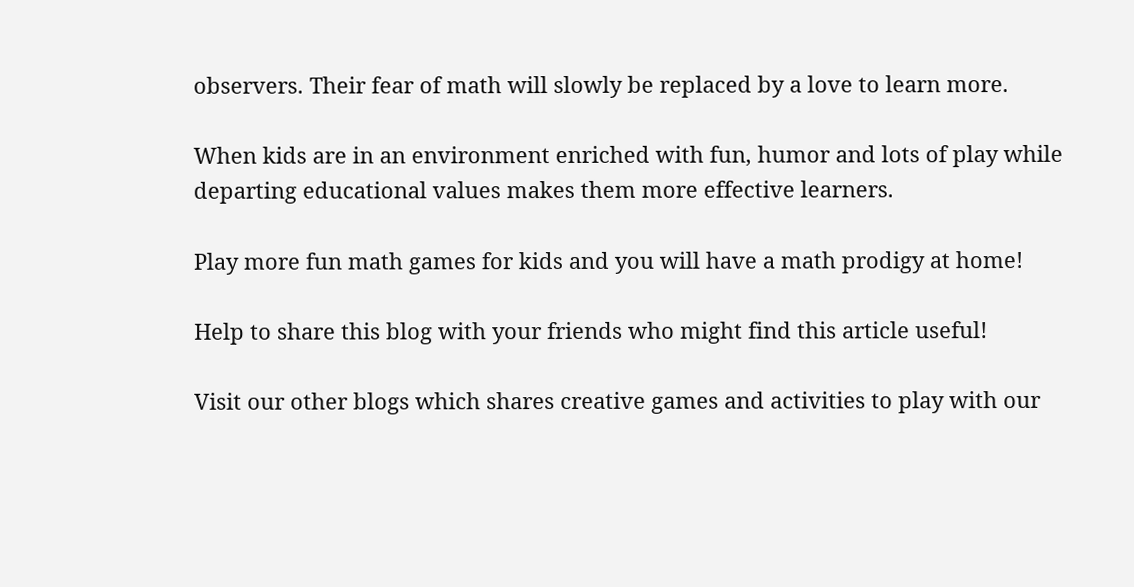observers. Their fear of math will slowly be replaced by a love to learn more.

When kids are in an environment enriched with fun, humor and lots of play while departing educational values makes them more effective learners.

Play more fun math games for kids and you will have a math prodigy at home!

Help to share this blog with your friends who might find this article useful!

Visit our other blogs which shares creative games and activities to play with our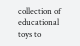collection of educational toys to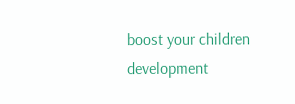boost your children development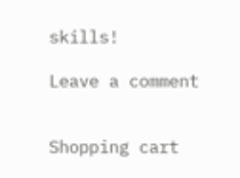skills!

Leave a comment


Shopping cart